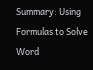Summary: Using Formulas to Solve Word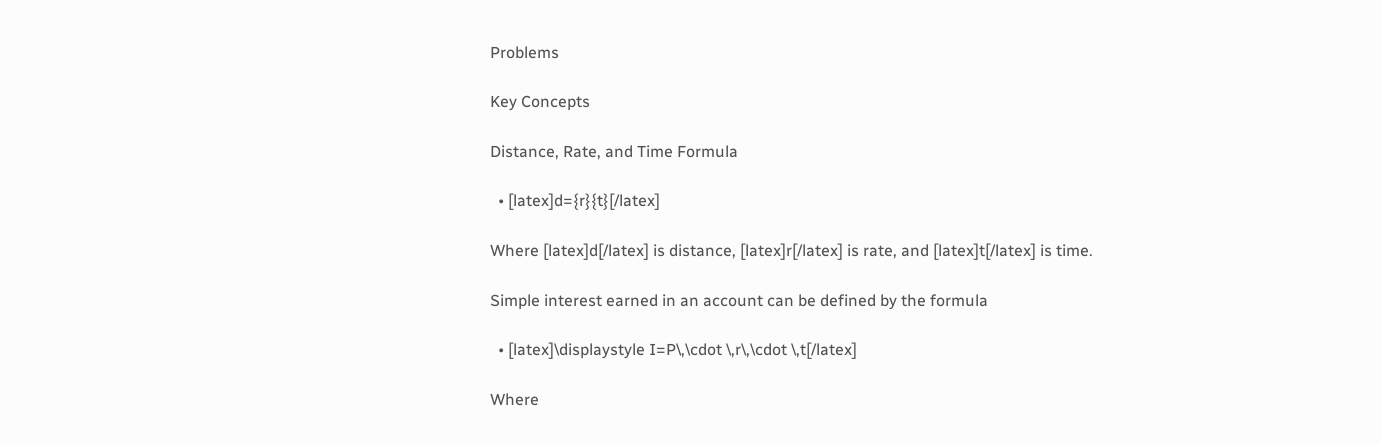Problems

Key Concepts

Distance, Rate, and Time Formula

  • [latex]d={r}{t}[/latex]

Where [latex]d[/latex] is distance, [latex]r[/latex] is rate, and [latex]t[/latex] is time.

Simple interest earned in an account can be defined by the formula

  • [latex]\displaystyle I=P\,\cdot \,r\,\cdot \,t[/latex]

Where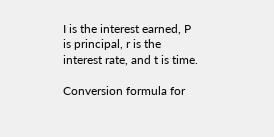I is the interest earned, P is principal, r is the interest rate, and t is time.

Conversion formula for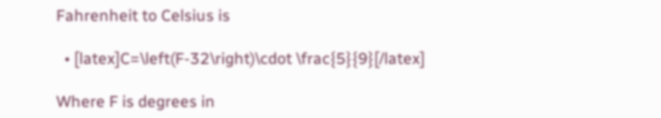Fahrenheit to Celsius is

  • [latex]C=\left(F-32\right)\cdot \frac{5}{9}[/latex]

Where F is degrees in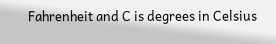Fahrenheit and C is degrees in Celsius